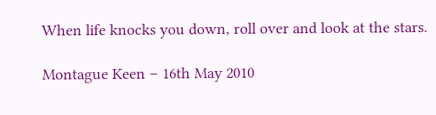When life knocks you down, roll over and look at the stars.

Montague Keen – 16th May 2010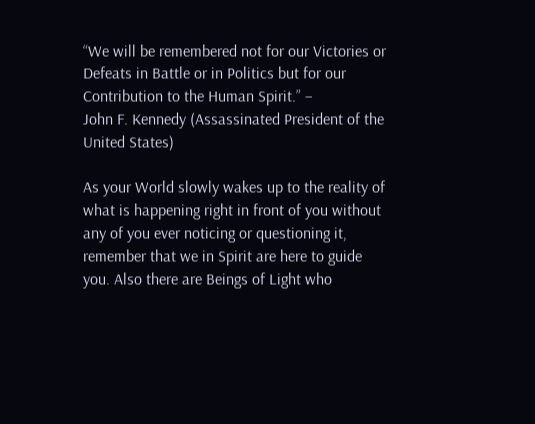“We will be remembered not for our Victories or Defeats in Battle or in Politics but for our Contribution to the Human Spirit.” –
John F. Kennedy (Assassinated President of the United States)

As your World slowly wakes up to the reality of what is happening right in front of you without any of you ever noticing or questioning it, remember that we in Spirit are here to guide you. Also there are Beings of Light who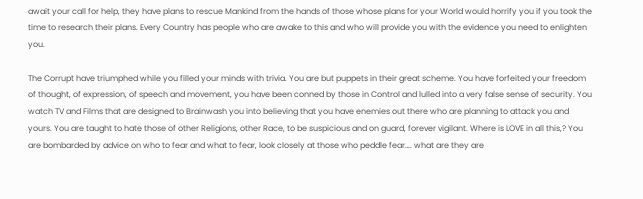await your call for help, they have plans to rescue Mankind from the hands of those whose plans for your World would horrify you if you took the time to research their plans. Every Country has people who are awake to this and who will provide you with the evidence you need to enlighten you.

The Corrupt have triumphed while you filled your minds with trivia. You are but puppets in their great scheme. You have forfeited your freedom of thought, of expression, of speech and movement, you have been conned by those in Control and lulled into a very false sense of security. You watch TV and Films that are designed to Brainwash you into believing that you have enemies out there who are planning to attack you and yours. You are taught to hate those of other Religions, other Race, to be suspicious and on guard, forever vigilant. Where is LOVE in all this,? You are bombarded by advice on who to fear and what to fear, look closely at those who peddle fear…. what are they are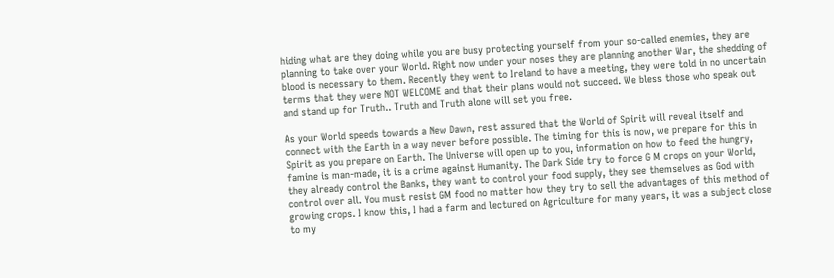hiding what are they doing while you are busy protecting yourself from your so-called enemies, they are planning to take over your World. Right now under your noses they are planning another War, the shedding of blood is necessary to them. Recently they went to Ireland to have a meeting, they were told in no uncertain terms that they were NOT WELCOME and that their plans would not succeed. We bless those who speak out and stand up for Truth.. Truth and Truth alone will set you free.

As your World speeds towards a New Dawn, rest assured that the World of Spirit will reveal itself and connect with the Earth in a way never before possible. The timing for this is now, we prepare for this in Spirit as you prepare on Earth. The Universe will open up to you, information on how to feed the hungry, famine is man-made, it is a crime against Humanity. The Dark Side try to force G M crops on your World, they already control the Banks, they want to control your food supply, they see themselves as God with control over all. You must resist GM food no matter how they try to sell the advantages of this method of growing crops. I know this, I had a farm and lectured on Agriculture for many years, it was a subject close to my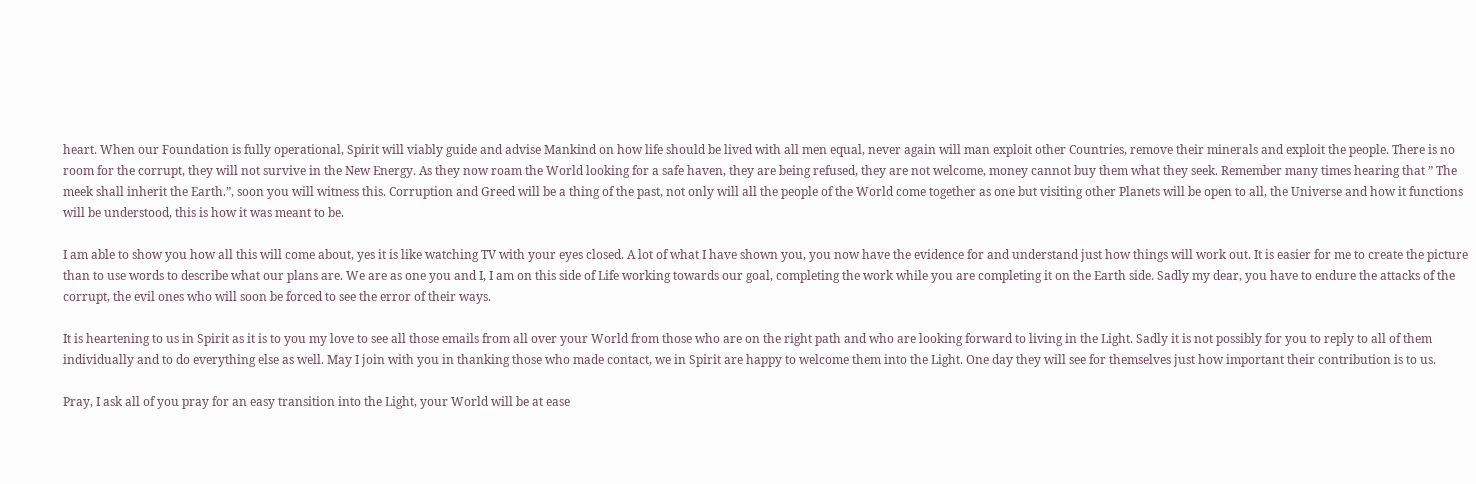heart. When our Foundation is fully operational, Spirit will viably guide and advise Mankind on how life should be lived with all men equal, never again will man exploit other Countries, remove their minerals and exploit the people. There is no room for the corrupt, they will not survive in the New Energy. As they now roam the World looking for a safe haven, they are being refused, they are not welcome, money cannot buy them what they seek. Remember many times hearing that ” The meek shall inherit the Earth.”, soon you will witness this. Corruption and Greed will be a thing of the past, not only will all the people of the World come together as one but visiting other Planets will be open to all, the Universe and how it functions will be understood, this is how it was meant to be.

I am able to show you how all this will come about, yes it is like watching TV with your eyes closed. A lot of what I have shown you, you now have the evidence for and understand just how things will work out. It is easier for me to create the picture than to use words to describe what our plans are. We are as one you and I, I am on this side of Life working towards our goal, completing the work while you are completing it on the Earth side. Sadly my dear, you have to endure the attacks of the corrupt, the evil ones who will soon be forced to see the error of their ways.

It is heartening to us in Spirit as it is to you my love to see all those emails from all over your World from those who are on the right path and who are looking forward to living in the Light. Sadly it is not possibly for you to reply to all of them individually and to do everything else as well. May I join with you in thanking those who made contact, we in Spirit are happy to welcome them into the Light. One day they will see for themselves just how important their contribution is to us.

Pray, I ask all of you pray for an easy transition into the Light, your World will be at ease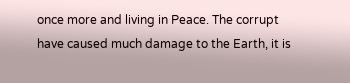once more and living in Peace. The corrupt have caused much damage to the Earth, it is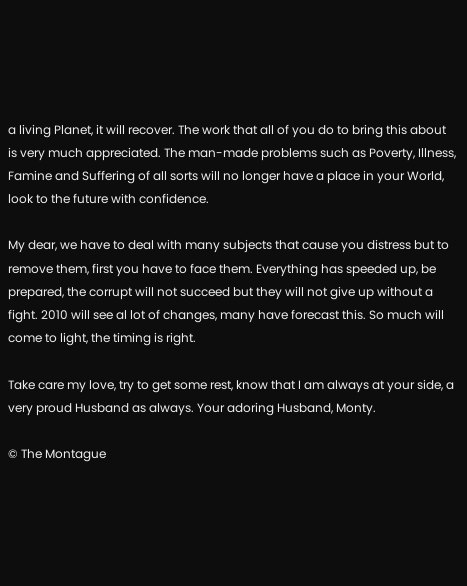a living Planet, it will recover. The work that all of you do to bring this about is very much appreciated. The man-made problems such as Poverty, Illness, Famine and Suffering of all sorts will no longer have a place in your World, look to the future with confidence.

My dear, we have to deal with many subjects that cause you distress but to remove them, first you have to face them. Everything has speeded up, be prepared, the corrupt will not succeed but they will not give up without a fight. 2010 will see al lot of changes, many have forecast this. So much will come to light, the timing is right.

Take care my love, try to get some rest, know that I am always at your side, a very proud Husband as always. Your adoring Husband, Monty.

© The Montague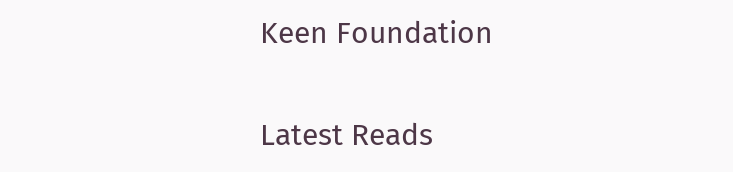Keen Foundation

Latest Reads